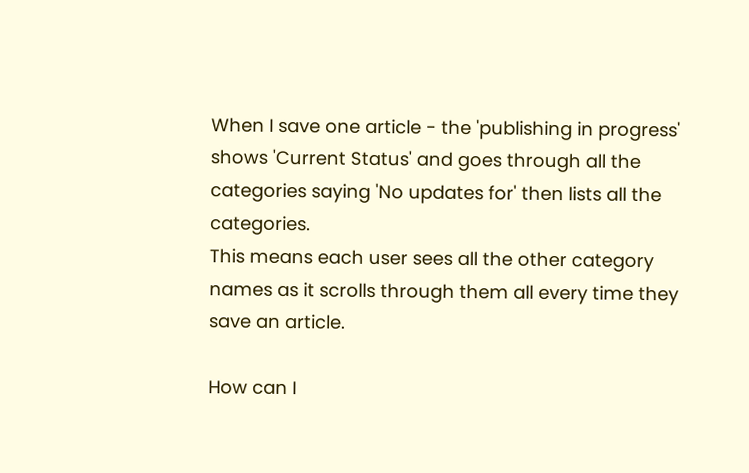When I save one article - the 'publishing in progress' shows 'Current Status' and goes through all the categories saying 'No updates for' then lists all the categories.
This means each user sees all the other category names as it scrolls through them all every time they save an article.

How can I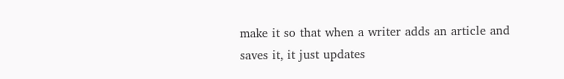make it so that when a writer adds an article and saves it, it just updates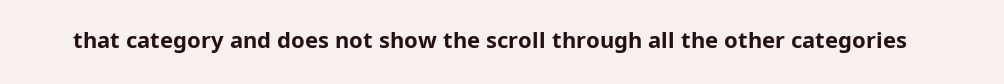that category and does not show the scroll through all the other categories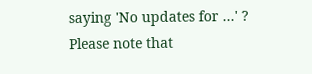saying 'No updates for ...' ?
Please note that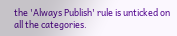the 'Always Publish' rule is unticked on all the categories.